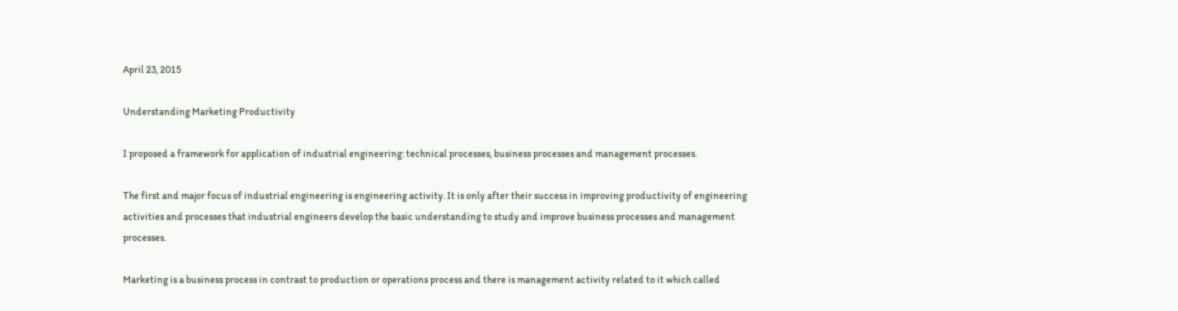April 23, 2015

Understanding Marketing Productivity

I proposed a framework for application of industrial engineering: technical processes, business processes and management processes.

The first and major focus of industrial engineering is engineering activity. It is only after their success in improving productivity of engineering activities and processes that industrial engineers develop the basic understanding to study and improve business processes and management processes.

Marketing is a business process in contrast to production or operations process and there is management activity related to it which called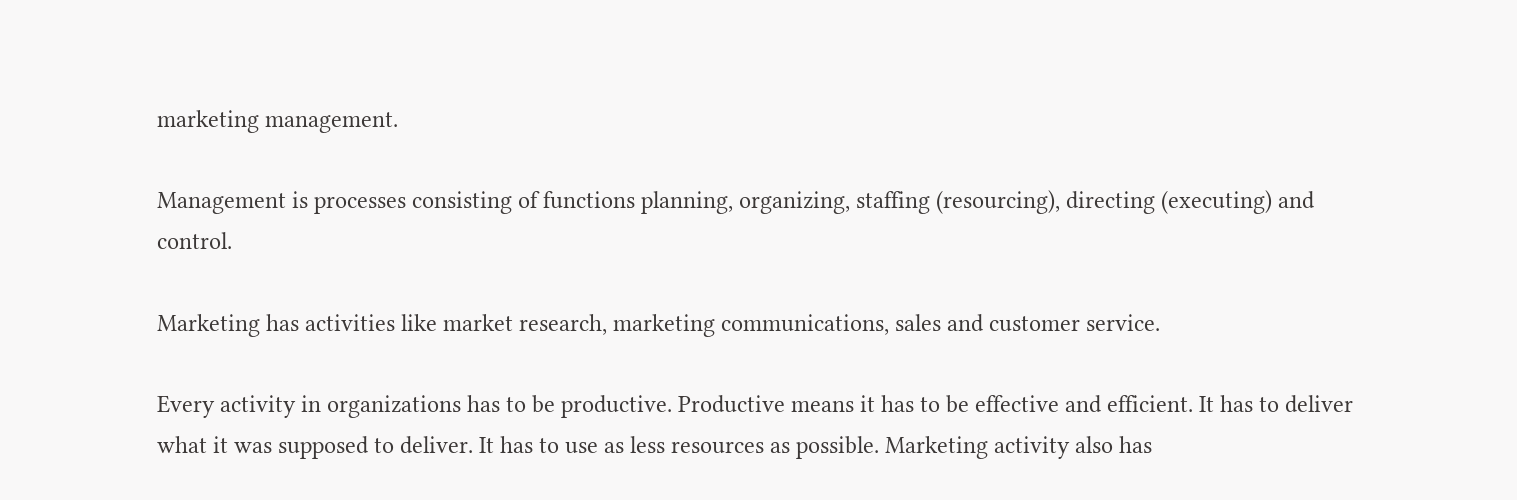marketing management.

Management is processes consisting of functions planning, organizing, staffing (resourcing), directing (executing) and control.

Marketing has activities like market research, marketing communications, sales and customer service.

Every activity in organizations has to be productive. Productive means it has to be effective and efficient. It has to deliver what it was supposed to deliver. It has to use as less resources as possible. Marketing activity also has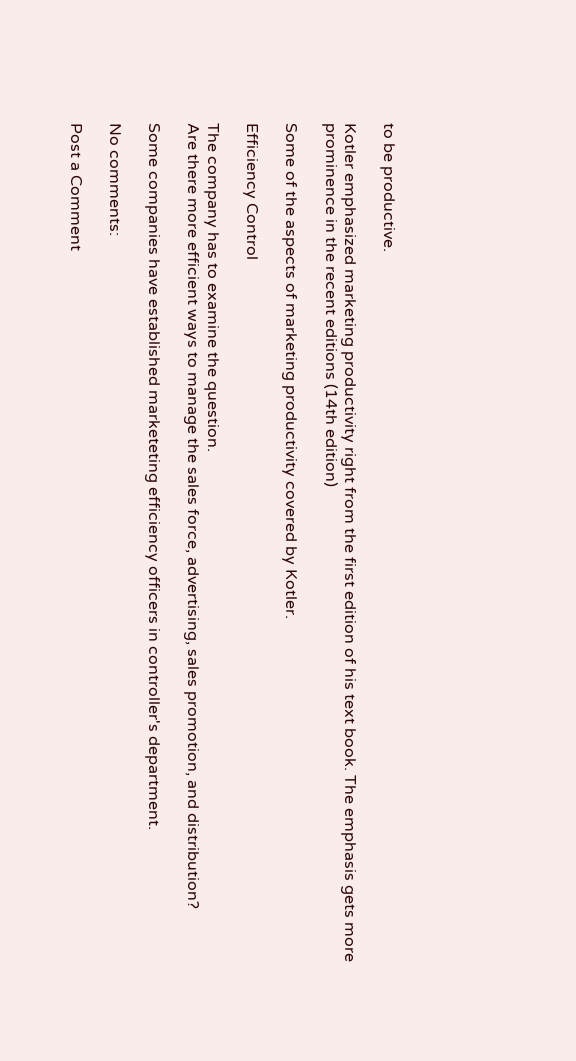to be productive.

Kotler emphasized marketing productivity right from the first edition of his text book. The emphasis gets more prominence in the recent editions (14th edition)

Some of the aspects of marketing productivity covered by Kotler.

Efficiency Control

The company has to examine the question.
Are there more efficient ways to manage the sales force, advertising, sales promotion, and distribution?

Some companies have established marketeting efficiency officers in controller's department.

No comments:

Post a Comment